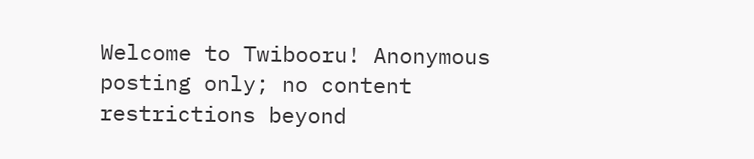Welcome to Twibooru! Anonymous posting only; no content restrictions beyond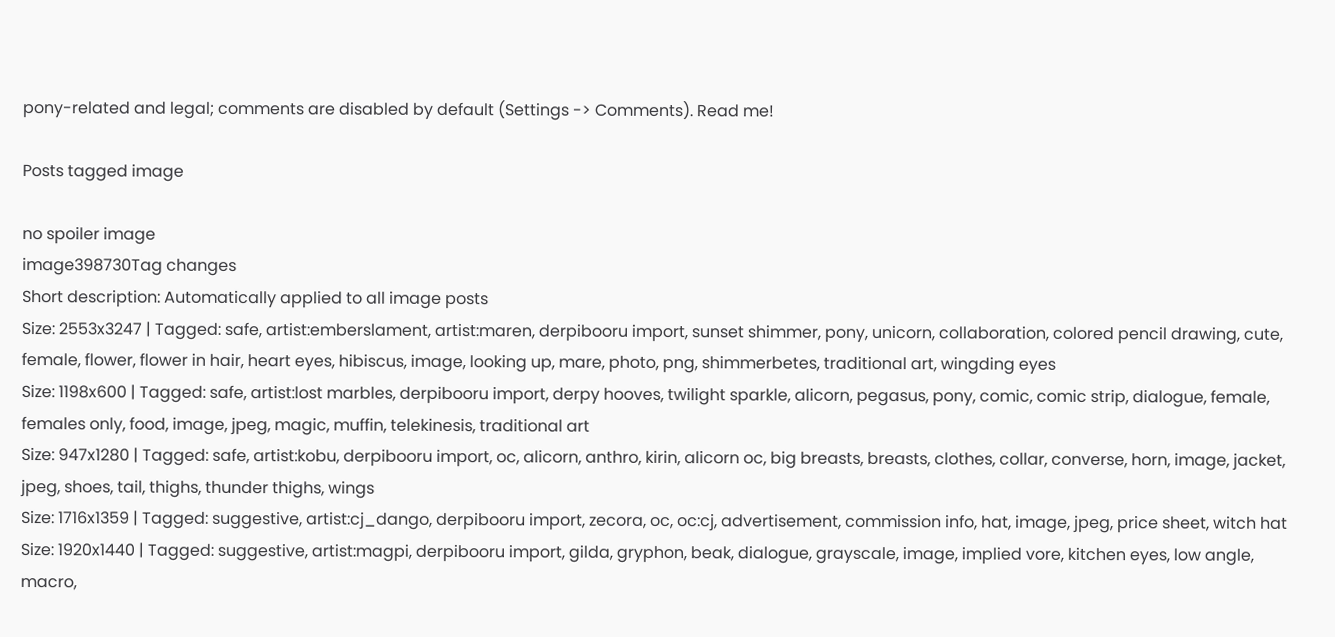pony-related and legal; comments are disabled by default (Settings -> Comments). Read me!

Posts tagged image

no spoiler image
image398730Tag changes
Short description: Automatically applied to all image posts
Size: 2553x3247 | Tagged: safe, artist:emberslament, artist:maren, derpibooru import, sunset shimmer, pony, unicorn, collaboration, colored pencil drawing, cute, female, flower, flower in hair, heart eyes, hibiscus, image, looking up, mare, photo, png, shimmerbetes, traditional art, wingding eyes
Size: 1198x600 | Tagged: safe, artist:lost marbles, derpibooru import, derpy hooves, twilight sparkle, alicorn, pegasus, pony, comic, comic strip, dialogue, female, females only, food, image, jpeg, magic, muffin, telekinesis, traditional art
Size: 947x1280 | Tagged: safe, artist:kobu, derpibooru import, oc, alicorn, anthro, kirin, alicorn oc, big breasts, breasts, clothes, collar, converse, horn, image, jacket, jpeg, shoes, tail, thighs, thunder thighs, wings
Size: 1716x1359 | Tagged: suggestive, artist:cj_dango, derpibooru import, zecora, oc, oc:cj, advertisement, commission info, hat, image, jpeg, price sheet, witch hat
Size: 1920x1440 | Tagged: suggestive, artist:magpi, derpibooru import, gilda, gryphon, beak, dialogue, grayscale, image, implied vore, kitchen eyes, low angle, macro,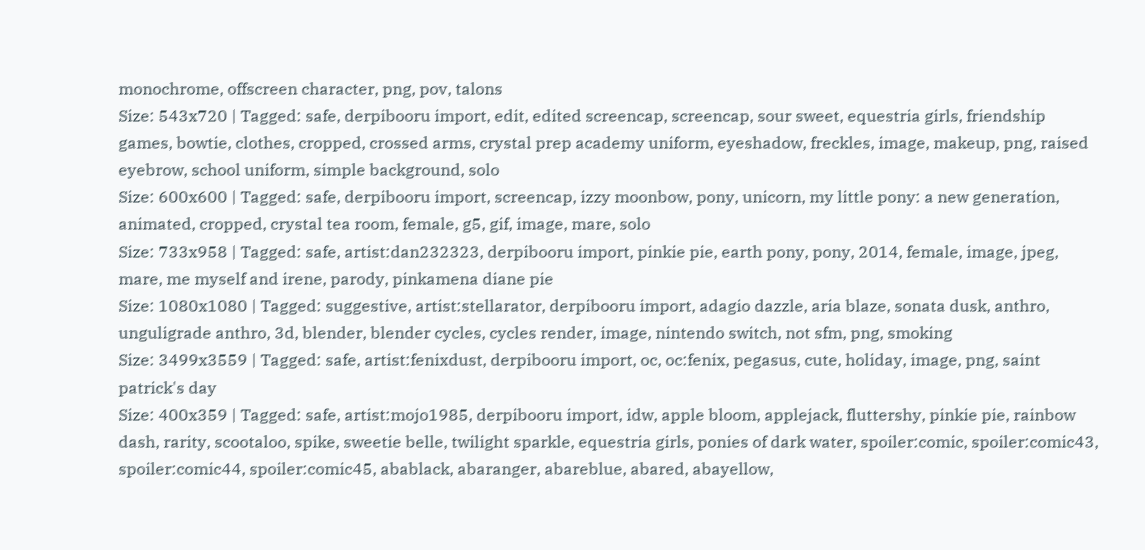monochrome, offscreen character, png, pov, talons
Size: 543x720 | Tagged: safe, derpibooru import, edit, edited screencap, screencap, sour sweet, equestria girls, friendship games, bowtie, clothes, cropped, crossed arms, crystal prep academy uniform, eyeshadow, freckles, image, makeup, png, raised eyebrow, school uniform, simple background, solo
Size: 600x600 | Tagged: safe, derpibooru import, screencap, izzy moonbow, pony, unicorn, my little pony: a new generation, animated, cropped, crystal tea room, female, g5, gif, image, mare, solo
Size: 733x958 | Tagged: safe, artist:dan232323, derpibooru import, pinkie pie, earth pony, pony, 2014, female, image, jpeg, mare, me myself and irene, parody, pinkamena diane pie
Size: 1080x1080 | Tagged: suggestive, artist:stellarator, derpibooru import, adagio dazzle, aria blaze, sonata dusk, anthro, unguligrade anthro, 3d, blender, blender cycles, cycles render, image, nintendo switch, not sfm, png, smoking
Size: 3499x3559 | Tagged: safe, artist:fenixdust, derpibooru import, oc, oc:fenix, pegasus, cute, holiday, image, png, saint patrick's day
Size: 400x359 | Tagged: safe, artist:mojo1985, derpibooru import, idw, apple bloom, applejack, fluttershy, pinkie pie, rainbow dash, rarity, scootaloo, spike, sweetie belle, twilight sparkle, equestria girls, ponies of dark water, spoiler:comic, spoiler:comic43, spoiler:comic44, spoiler:comic45, abablack, abaranger, abareblue, abared, abayellow,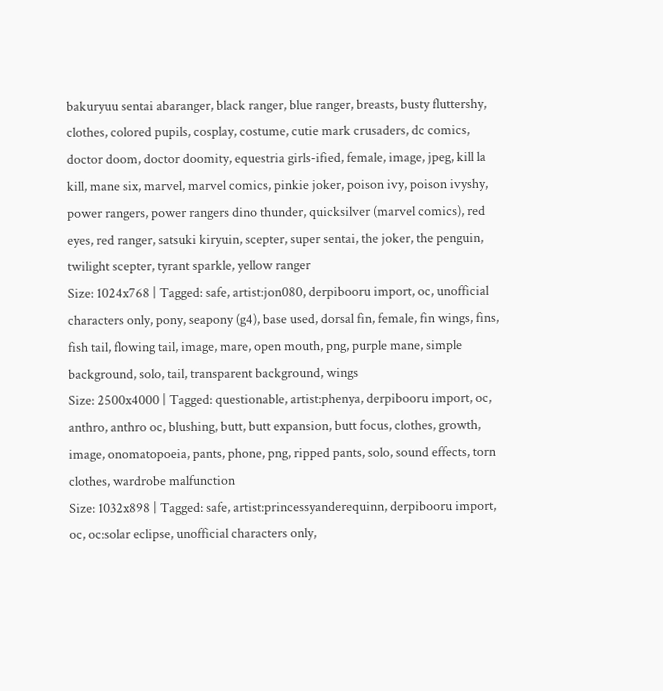bakuryuu sentai abaranger, black ranger, blue ranger, breasts, busty fluttershy, clothes, colored pupils, cosplay, costume, cutie mark crusaders, dc comics, doctor doom, doctor doomity, equestria girls-ified, female, image, jpeg, kill la kill, mane six, marvel, marvel comics, pinkie joker, poison ivy, poison ivyshy, power rangers, power rangers dino thunder, quicksilver (marvel comics), red eyes, red ranger, satsuki kiryuin, scepter, super sentai, the joker, the penguin, twilight scepter, tyrant sparkle, yellow ranger
Size: 1024x768 | Tagged: safe, artist:jon080, derpibooru import, oc, unofficial characters only, pony, seapony (g4), base used, dorsal fin, female, fin wings, fins, fish tail, flowing tail, image, mare, open mouth, png, purple mane, simple background, solo, tail, transparent background, wings
Size: 2500x4000 | Tagged: questionable, artist:phenya, derpibooru import, oc, anthro, anthro oc, blushing, butt, butt expansion, butt focus, clothes, growth, image, onomatopoeia, pants, phone, png, ripped pants, solo, sound effects, torn clothes, wardrobe malfunction
Size: 1032x898 | Tagged: safe, artist:princessyanderequinn, derpibooru import, oc, oc:solar eclipse, unofficial characters only,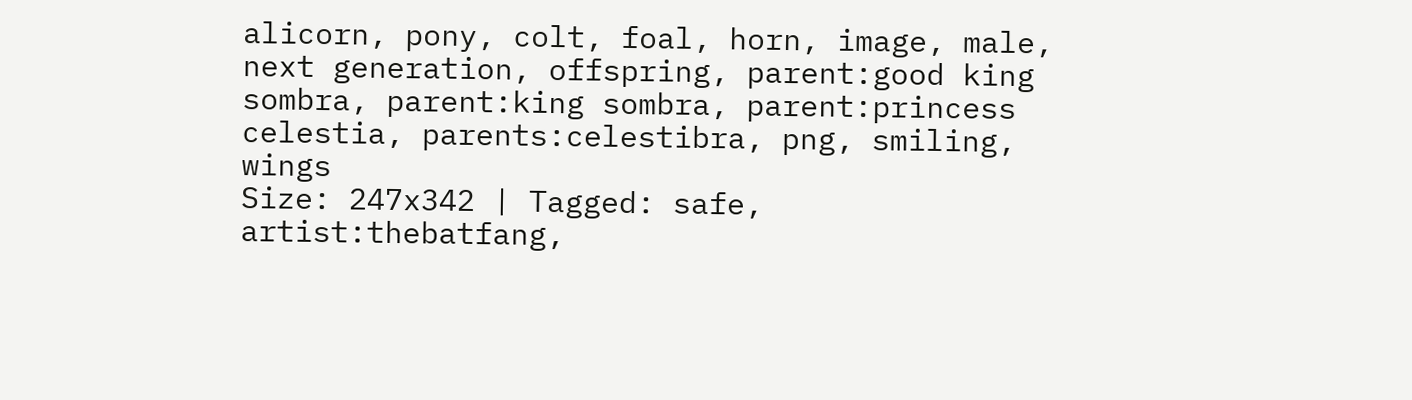alicorn, pony, colt, foal, horn, image, male, next generation, offspring, parent:good king sombra, parent:king sombra, parent:princess celestia, parents:celestibra, png, smiling, wings
Size: 247x342 | Tagged: safe, artist:thebatfang,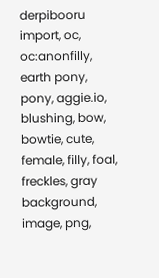derpibooru import, oc, oc:anonfilly, earth pony, pony, aggie.io, blushing, bow, bowtie, cute, female, filly, foal, freckles, gray background, image, png,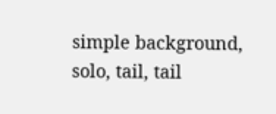simple background, solo, tail, tail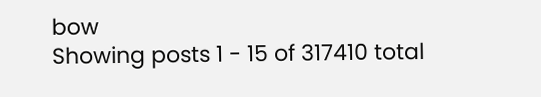bow
Showing posts 1 - 15 of 317410 total